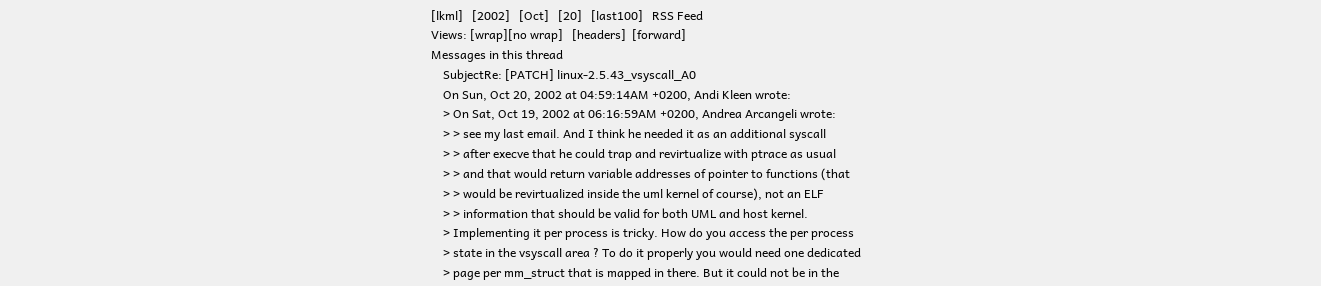[lkml]   [2002]   [Oct]   [20]   [last100]   RSS Feed
Views: [wrap][no wrap]   [headers]  [forward]
Messages in this thread
    SubjectRe: [PATCH] linux-2.5.43_vsyscall_A0
    On Sun, Oct 20, 2002 at 04:59:14AM +0200, Andi Kleen wrote:
    > On Sat, Oct 19, 2002 at 06:16:59AM +0200, Andrea Arcangeli wrote:
    > > see my last email. And I think he needed it as an additional syscall
    > > after execve that he could trap and revirtualize with ptrace as usual
    > > and that would return variable addresses of pointer to functions (that
    > > would be revirtualized inside the uml kernel of course), not an ELF
    > > information that should be valid for both UML and host kernel.
    > Implementing it per process is tricky. How do you access the per process
    > state in the vsyscall area ? To do it properly you would need one dedicated
    > page per mm_struct that is mapped in there. But it could not be in the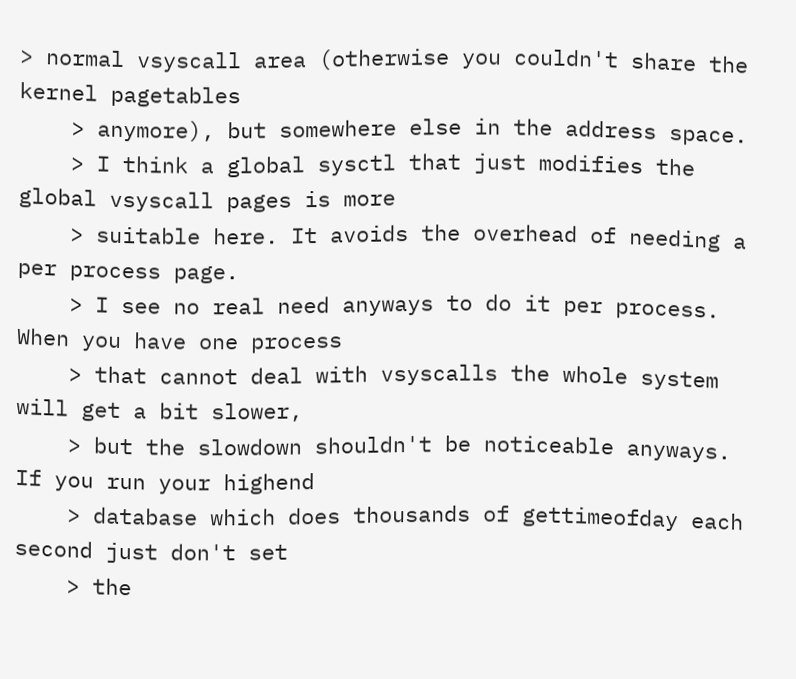> normal vsyscall area (otherwise you couldn't share the kernel pagetables
    > anymore), but somewhere else in the address space.
    > I think a global sysctl that just modifies the global vsyscall pages is more
    > suitable here. It avoids the overhead of needing a per process page.
    > I see no real need anyways to do it per process. When you have one process
    > that cannot deal with vsyscalls the whole system will get a bit slower,
    > but the slowdown shouldn't be noticeable anyways. If you run your highend
    > database which does thousands of gettimeofday each second just don't set
    > the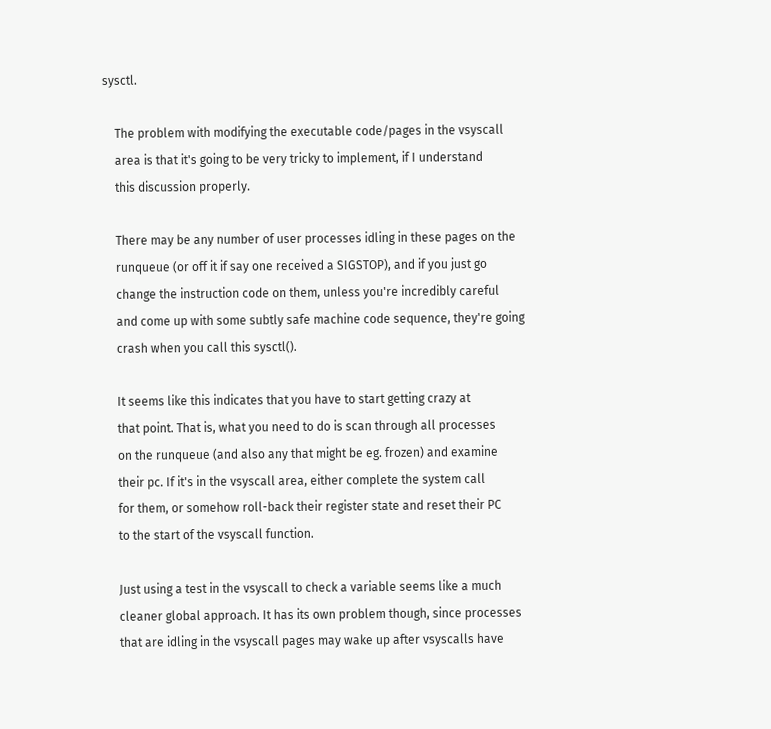sysctl.

    The problem with modifying the executable code/pages in the vsyscall
    area is that it's going to be very tricky to implement, if I understand
    this discussion properly.

    There may be any number of user processes idling in these pages on the
    runqueue (or off it if say one received a SIGSTOP), and if you just go
    change the instruction code on them, unless you're incredibly careful
    and come up with some subtly safe machine code sequence, they're going
    crash when you call this sysctl().

    It seems like this indicates that you have to start getting crazy at
    that point. That is, what you need to do is scan through all processes
    on the runqueue (and also any that might be eg. frozen) and examine
    their pc. If it's in the vsyscall area, either complete the system call
    for them, or somehow roll-back their register state and reset their PC
    to the start of the vsyscall function.

    Just using a test in the vsyscall to check a variable seems like a much
    cleaner global approach. It has its own problem though, since processes
    that are idling in the vsyscall pages may wake up after vsyscalls have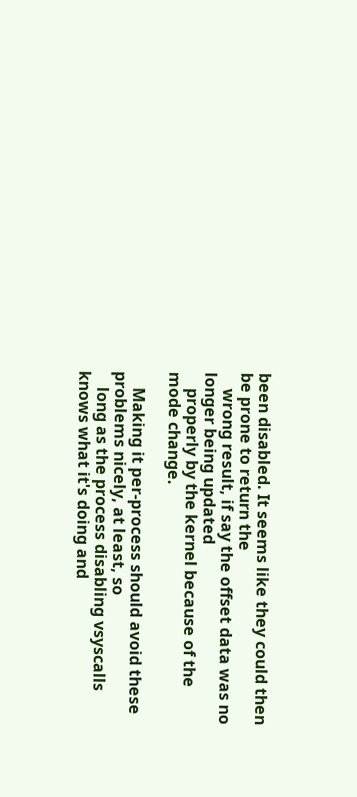been disabled. It seems like they could then be prone to return the
    wrong result, if say the offset data was no longer being updated
    properly by the kernel because of the mode change.

    Making it per-process should avoid these problems nicely, at least, so
    long as the process disabling vsyscalls knows what it's doing and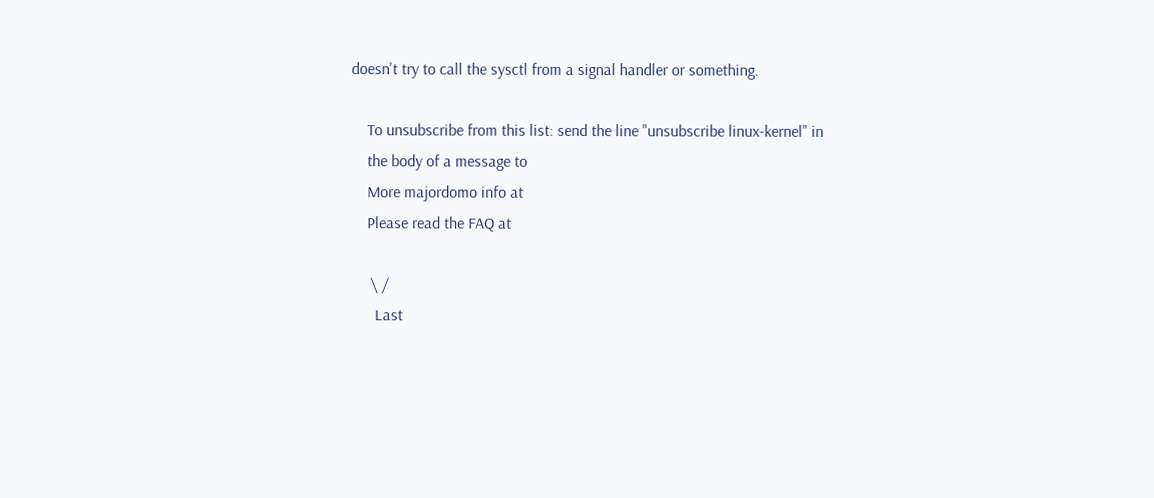doesn't try to call the sysctl from a signal handler or something.

    To unsubscribe from this list: send the line "unsubscribe linux-kernel" in
    the body of a message to
    More majordomo info at
    Please read the FAQ at

     \ /
      Last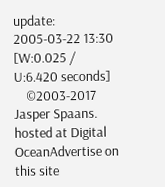update: 2005-03-22 13:30    [W:0.025 / U:6.420 seconds]
    ©2003-2017 Jasper Spaans. hosted at Digital OceanAdvertise on this site